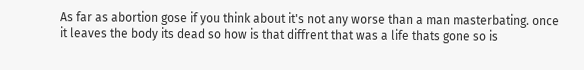As far as abortion gose if you think about it's not any worse than a man masterbating. once it leaves the body its dead so how is that diffrent that was a life thats gone so is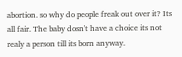abortion. so why do people freak out over it? Its all fair. The baby dosn't have a choice its not realy a person till its born anyway.